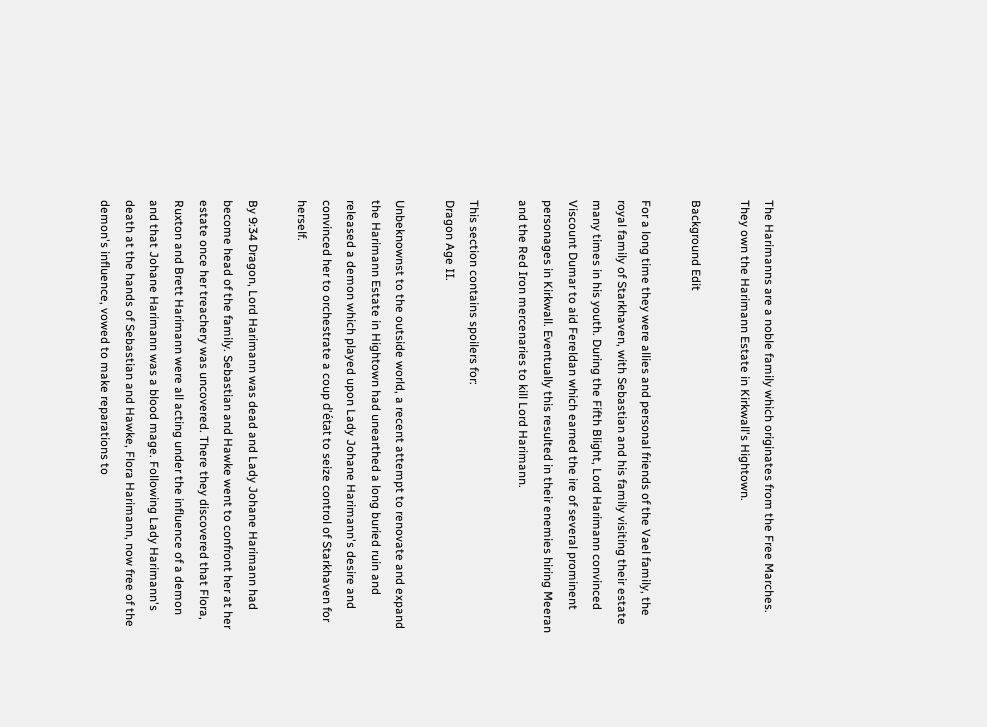The Harimanns are a noble family which originates from the Free Marches. They own the Harimann Estate in Kirkwall's Hightown.

Background Edit

For a long time they were allies and personal friends of the Vael family, the royal family of Starkhaven, with Sebastian and his family visiting their estate many times in his youth. During the Fifth Blight, Lord Harimann convinced Viscount Dumar to aid Fereldan which earned the ire of several prominent personages in Kirkwall. Eventually this resulted in their enemies hiring Meeran and the Red Iron mercenaries to kill Lord Harimann.

This section contains spoilers for:
Dragon Age II.

Unbeknownst to the outside world, a recent attempt to renovate and expand the Harimann Estate in Hightown had unearthed a long buried ruin and released a demon which played upon Lady Johane Harimann's desire and convinced her to orchestrate a coup d'état to seize control of Starkhaven for herself.

By 9:34 Dragon, Lord Harimann was dead and Lady Johane Harimann had become head of the family. Sebastian and Hawke went to confront her at her estate once her treachery was uncovered. There they discovered that Flora, Ruxton and Brett Harimann were all acting under the influence of a demon and that Johane Harimann was a blood mage. Following Lady Harimann's death at the hands of Sebastian and Hawke, Flora Harimann, now free of the demon's influence, vowed to make reparations to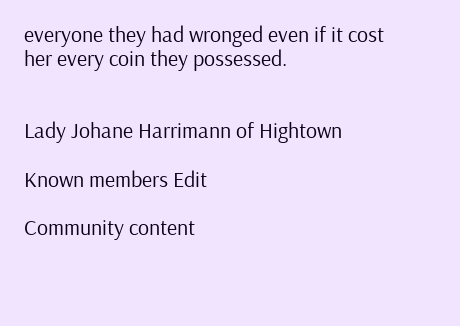everyone they had wronged even if it cost her every coin they possessed.


Lady Johane Harrimann of Hightown

Known members Edit

Community content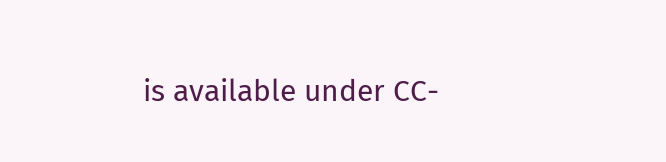is available under CC-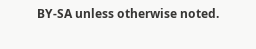BY-SA unless otherwise noted.